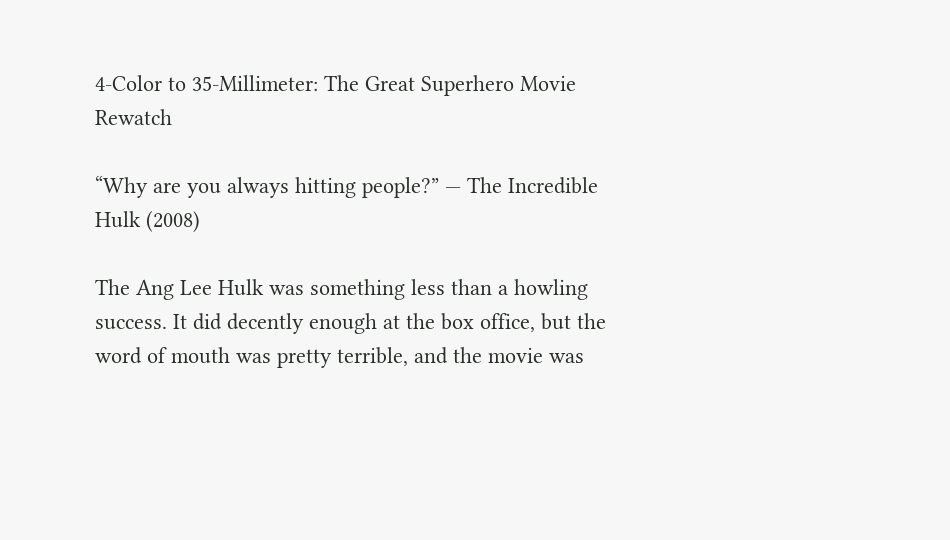4-Color to 35-Millimeter: The Great Superhero Movie Rewatch

“Why are you always hitting people?” — The Incredible Hulk (2008)

The Ang Lee Hulk was something less than a howling success. It did decently enough at the box office, but the word of mouth was pretty terrible, and the movie was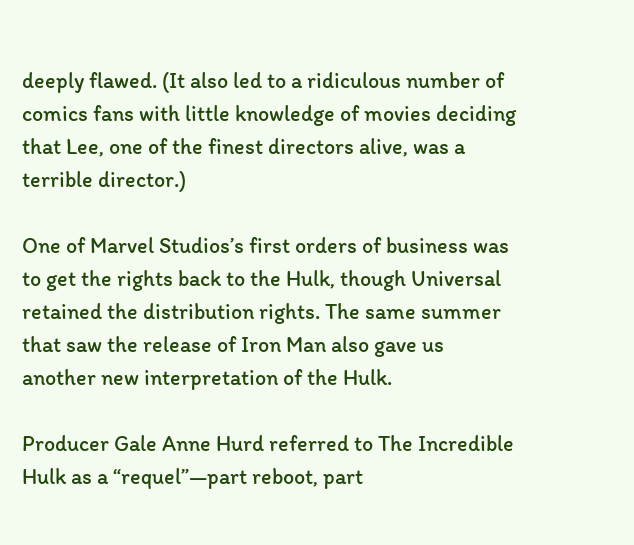deeply flawed. (It also led to a ridiculous number of comics fans with little knowledge of movies deciding that Lee, one of the finest directors alive, was a terrible director.)

One of Marvel Studios’s first orders of business was to get the rights back to the Hulk, though Universal retained the distribution rights. The same summer that saw the release of Iron Man also gave us another new interpretation of the Hulk.

Producer Gale Anne Hurd referred to The Incredible Hulk as a “requel”—part reboot, part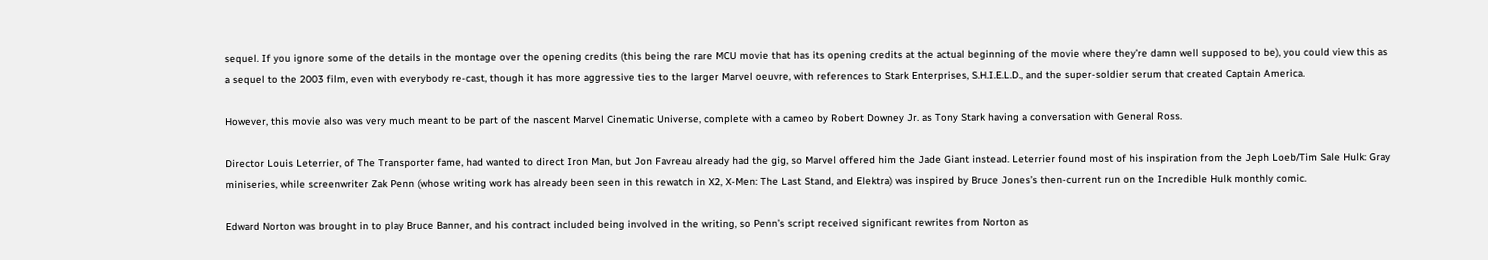sequel. If you ignore some of the details in the montage over the opening credits (this being the rare MCU movie that has its opening credits at the actual beginning of the movie where they’re damn well supposed to be), you could view this as a sequel to the 2003 film, even with everybody re-cast, though it has more aggressive ties to the larger Marvel oeuvre, with references to Stark Enterprises, S.H.I.E.L.D., and the super-soldier serum that created Captain America.

However, this movie also was very much meant to be part of the nascent Marvel Cinematic Universe, complete with a cameo by Robert Downey Jr. as Tony Stark having a conversation with General Ross.

Director Louis Leterrier, of The Transporter fame, had wanted to direct Iron Man, but Jon Favreau already had the gig, so Marvel offered him the Jade Giant instead. Leterrier found most of his inspiration from the Jeph Loeb/Tim Sale Hulk: Gray miniseries, while screenwriter Zak Penn (whose writing work has already been seen in this rewatch in X2, X-Men: The Last Stand, and Elektra) was inspired by Bruce Jones’s then-current run on the Incredible Hulk monthly comic.

Edward Norton was brought in to play Bruce Banner, and his contract included being involved in the writing, so Penn’s script received significant rewrites from Norton as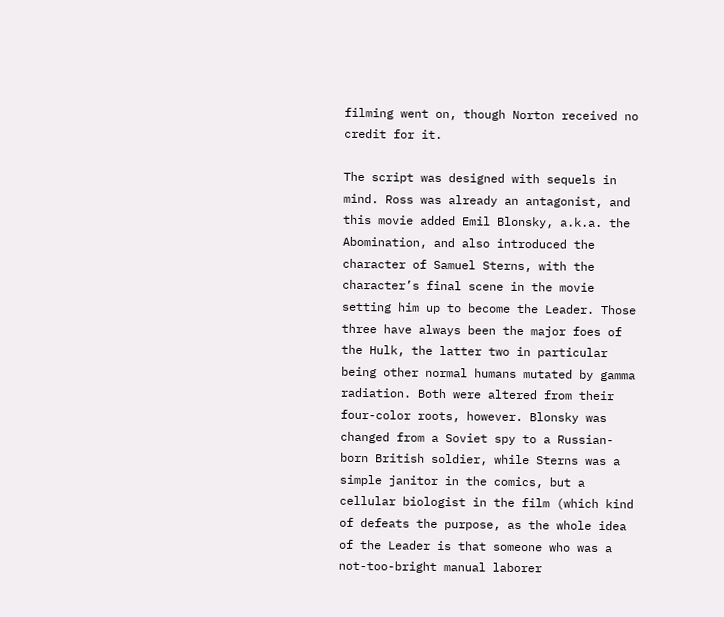filming went on, though Norton received no credit for it.

The script was designed with sequels in mind. Ross was already an antagonist, and this movie added Emil Blonsky, a.k.a. the Abomination, and also introduced the character of Samuel Sterns, with the character’s final scene in the movie setting him up to become the Leader. Those three have always been the major foes of the Hulk, the latter two in particular being other normal humans mutated by gamma radiation. Both were altered from their four-color roots, however. Blonsky was changed from a Soviet spy to a Russian-born British soldier, while Sterns was a simple janitor in the comics, but a cellular biologist in the film (which kind of defeats the purpose, as the whole idea of the Leader is that someone who was a not-too-bright manual laborer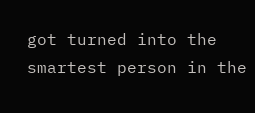got turned into the smartest person in the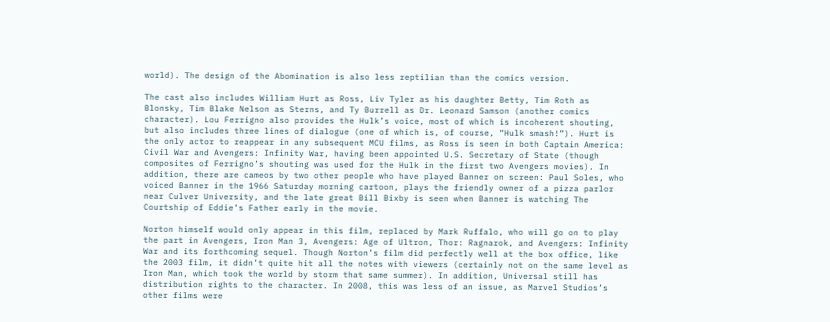world). The design of the Abomination is also less reptilian than the comics version.

The cast also includes William Hurt as Ross, Liv Tyler as his daughter Betty, Tim Roth as Blonsky, Tim Blake Nelson as Sterns, and Ty Burrell as Dr. Leonard Samson (another comics character). Lou Ferrigno also provides the Hulk’s voice, most of which is incoherent shouting, but also includes three lines of dialogue (one of which is, of course, “Hulk smash!”). Hurt is the only actor to reappear in any subsequent MCU films, as Ross is seen in both Captain America: Civil War and Avengers: Infinity War, having been appointed U.S. Secretary of State (though composites of Ferrigno’s shouting was used for the Hulk in the first two Avengers movies). In addition, there are cameos by two other people who have played Banner on screen: Paul Soles, who voiced Banner in the 1966 Saturday morning cartoon, plays the friendly owner of a pizza parlor near Culver University, and the late great Bill Bixby is seen when Banner is watching The Courtship of Eddie’s Father early in the movie.

Norton himself would only appear in this film, replaced by Mark Ruffalo, who will go on to play the part in Avengers, Iron Man 3, Avengers: Age of Ultron, Thor: Ragnarok, and Avengers: Infinity War and its forthcoming sequel. Though Norton’s film did perfectly well at the box office, like the 2003 film, it didn’t quite hit all the notes with viewers (certainly not on the same level as Iron Man, which took the world by storm that same summer). In addition, Universal still has distribution rights to the character. In 2008, this was less of an issue, as Marvel Studios’s other films were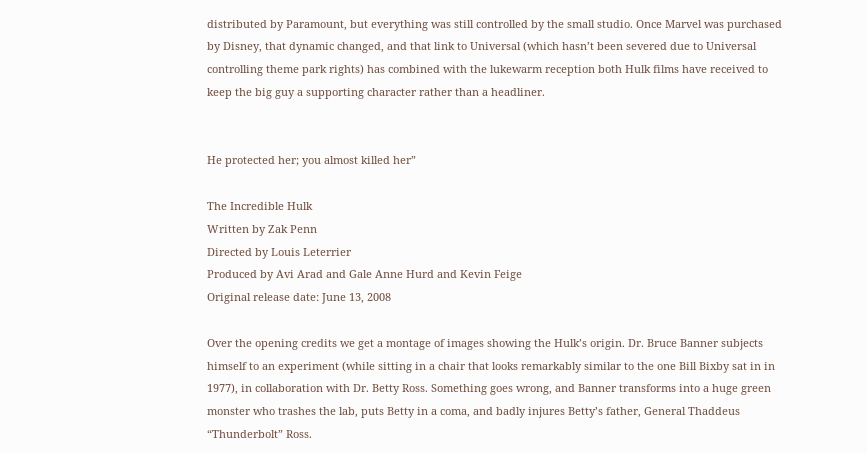distributed by Paramount, but everything was still controlled by the small studio. Once Marvel was purchased by Disney, that dynamic changed, and that link to Universal (which hasn’t been severed due to Universal controlling theme park rights) has combined with the lukewarm reception both Hulk films have received to keep the big guy a supporting character rather than a headliner.


He protected her; you almost killed her”

The Incredible Hulk
Written by Zak Penn
Directed by Louis Leterrier
Produced by Avi Arad and Gale Anne Hurd and Kevin Feige
Original release date: June 13, 2008

Over the opening credits we get a montage of images showing the Hulk’s origin. Dr. Bruce Banner subjects himself to an experiment (while sitting in a chair that looks remarkably similar to the one Bill Bixby sat in in 1977), in collaboration with Dr. Betty Ross. Something goes wrong, and Banner transforms into a huge green monster who trashes the lab, puts Betty in a coma, and badly injures Betty’s father, General Thaddeus “Thunderbolt” Ross.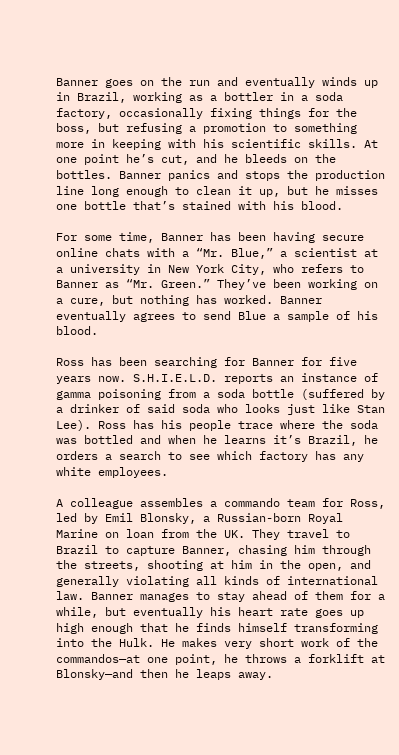Banner goes on the run and eventually winds up in Brazil, working as a bottler in a soda factory, occasionally fixing things for the boss, but refusing a promotion to something more in keeping with his scientific skills. At one point he’s cut, and he bleeds on the bottles. Banner panics and stops the production line long enough to clean it up, but he misses one bottle that’s stained with his blood.

For some time, Banner has been having secure online chats with a “Mr. Blue,” a scientist at a university in New York City, who refers to Banner as “Mr. Green.” They’ve been working on a cure, but nothing has worked. Banner eventually agrees to send Blue a sample of his blood.

Ross has been searching for Banner for five years now. S.H.I.E.L.D. reports an instance of gamma poisoning from a soda bottle (suffered by a drinker of said soda who looks just like Stan Lee). Ross has his people trace where the soda was bottled and when he learns it’s Brazil, he orders a search to see which factory has any white employees.

A colleague assembles a commando team for Ross, led by Emil Blonsky, a Russian-born Royal Marine on loan from the UK. They travel to Brazil to capture Banner, chasing him through the streets, shooting at him in the open, and generally violating all kinds of international law. Banner manages to stay ahead of them for a while, but eventually his heart rate goes up high enough that he finds himself transforming into the Hulk. He makes very short work of the commandos—at one point, he throws a forklift at Blonsky—and then he leaps away.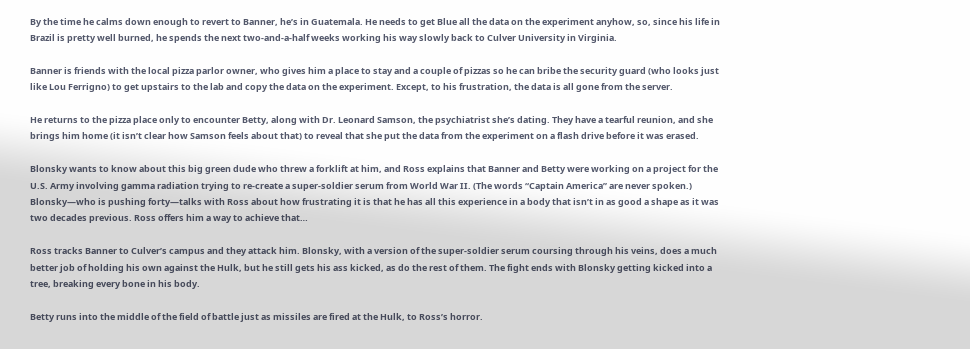By the time he calms down enough to revert to Banner, he’s in Guatemala. He needs to get Blue all the data on the experiment anyhow, so, since his life in Brazil is pretty well burned, he spends the next two-and-a-half weeks working his way slowly back to Culver University in Virginia.

Banner is friends with the local pizza parlor owner, who gives him a place to stay and a couple of pizzas so he can bribe the security guard (who looks just like Lou Ferrigno) to get upstairs to the lab and copy the data on the experiment. Except, to his frustration, the data is all gone from the server.

He returns to the pizza place only to encounter Betty, along with Dr. Leonard Samson, the psychiatrist she’s dating. They have a tearful reunion, and she brings him home (it isn’t clear how Samson feels about that) to reveal that she put the data from the experiment on a flash drive before it was erased.

Blonsky wants to know about this big green dude who threw a forklift at him, and Ross explains that Banner and Betty were working on a project for the U.S. Army involving gamma radiation trying to re-create a super-soldier serum from World War II. (The words “Captain America” are never spoken.) Blonsky—who is pushing forty—talks with Ross about how frustrating it is that he has all this experience in a body that isn’t in as good a shape as it was two decades previous. Ross offers him a way to achieve that…

Ross tracks Banner to Culver’s campus and they attack him. Blonsky, with a version of the super-soldier serum coursing through his veins, does a much better job of holding his own against the Hulk, but he still gets his ass kicked, as do the rest of them. The fight ends with Blonsky getting kicked into a tree, breaking every bone in his body.

Betty runs into the middle of the field of battle just as missiles are fired at the Hulk, to Ross’s horror.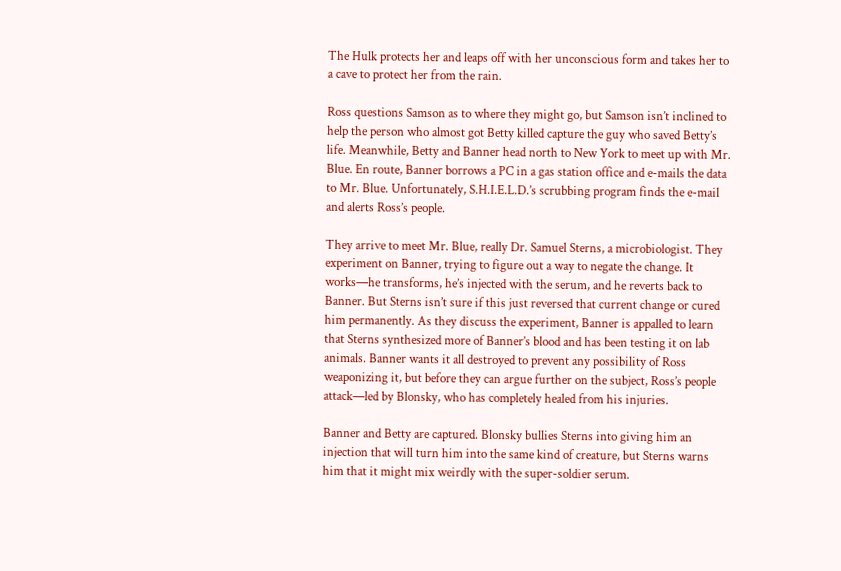The Hulk protects her and leaps off with her unconscious form and takes her to a cave to protect her from the rain.

Ross questions Samson as to where they might go, but Samson isn’t inclined to help the person who almost got Betty killed capture the guy who saved Betty’s life. Meanwhile, Betty and Banner head north to New York to meet up with Mr. Blue. En route, Banner borrows a PC in a gas station office and e-mails the data to Mr. Blue. Unfortunately, S.H.I.E.L.D.’s scrubbing program finds the e-mail and alerts Ross’s people.

They arrive to meet Mr. Blue, really Dr. Samuel Sterns, a microbiologist. They experiment on Banner, trying to figure out a way to negate the change. It works—he transforms, he’s injected with the serum, and he reverts back to Banner. But Sterns isn’t sure if this just reversed that current change or cured him permanently. As they discuss the experiment, Banner is appalled to learn that Sterns synthesized more of Banner’s blood and has been testing it on lab animals. Banner wants it all destroyed to prevent any possibility of Ross weaponizing it, but before they can argue further on the subject, Ross’s people attack—led by Blonsky, who has completely healed from his injuries.

Banner and Betty are captured. Blonsky bullies Sterns into giving him an injection that will turn him into the same kind of creature, but Sterns warns him that it might mix weirdly with the super-soldier serum.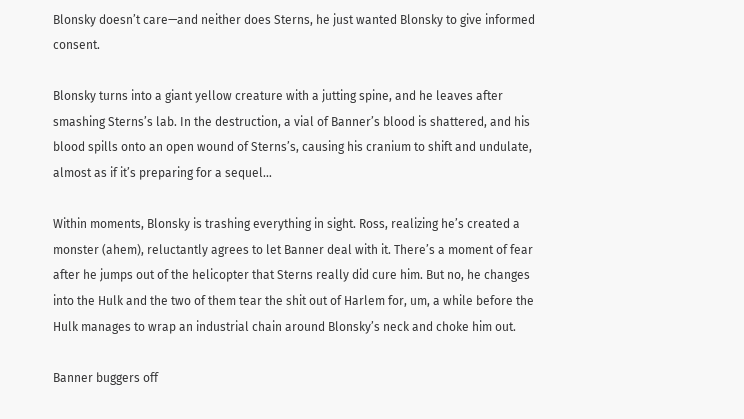Blonsky doesn’t care—and neither does Sterns, he just wanted Blonsky to give informed consent.

Blonsky turns into a giant yellow creature with a jutting spine, and he leaves after smashing Sterns’s lab. In the destruction, a vial of Banner’s blood is shattered, and his blood spills onto an open wound of Sterns’s, causing his cranium to shift and undulate, almost as if it’s preparing for a sequel…

Within moments, Blonsky is trashing everything in sight. Ross, realizing he’s created a monster (ahem), reluctantly agrees to let Banner deal with it. There’s a moment of fear after he jumps out of the helicopter that Sterns really did cure him. But no, he changes into the Hulk and the two of them tear the shit out of Harlem for, um, a while before the Hulk manages to wrap an industrial chain around Blonsky’s neck and choke him out.

Banner buggers off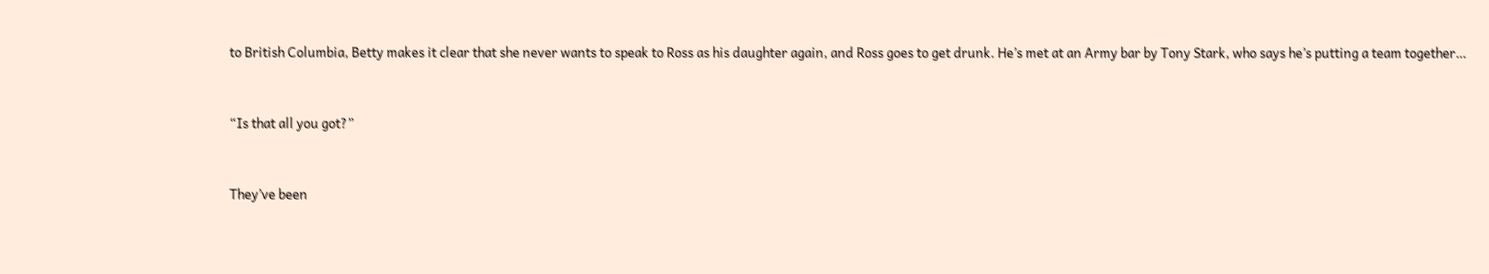to British Columbia, Betty makes it clear that she never wants to speak to Ross as his daughter again, and Ross goes to get drunk. He’s met at an Army bar by Tony Stark, who says he’s putting a team together…


“Is that all you got?”


They’ve been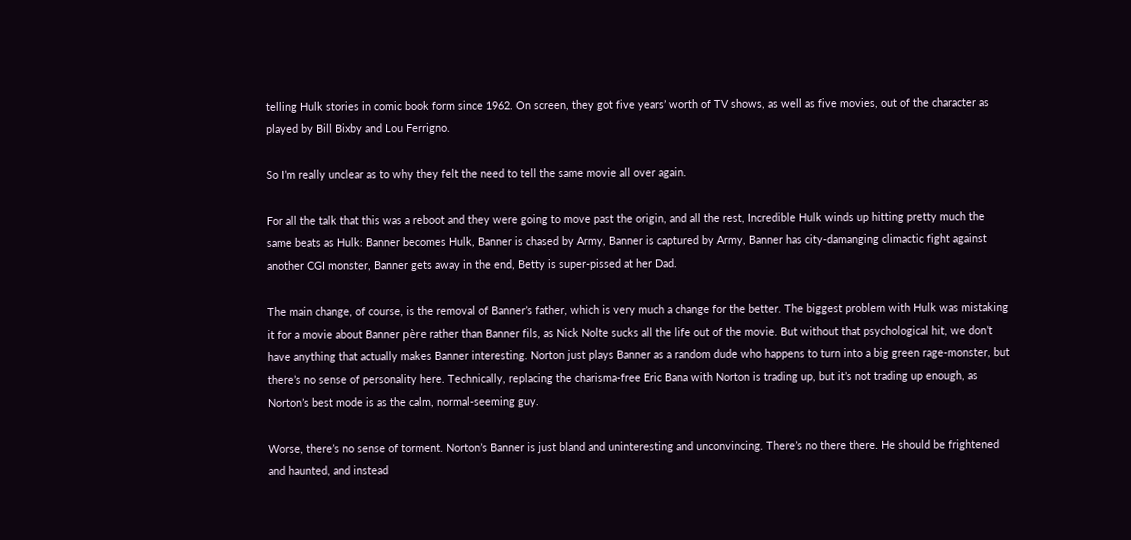telling Hulk stories in comic book form since 1962. On screen, they got five years’ worth of TV shows, as well as five movies, out of the character as played by Bill Bixby and Lou Ferrigno.

So I’m really unclear as to why they felt the need to tell the same movie all over again.

For all the talk that this was a reboot and they were going to move past the origin, and all the rest, Incredible Hulk winds up hitting pretty much the same beats as Hulk: Banner becomes Hulk, Banner is chased by Army, Banner is captured by Army, Banner has city-damanging climactic fight against another CGI monster, Banner gets away in the end, Betty is super-pissed at her Dad.

The main change, of course, is the removal of Banner’s father, which is very much a change for the better. The biggest problem with Hulk was mistaking it for a movie about Banner père rather than Banner fils, as Nick Nolte sucks all the life out of the movie. But without that psychological hit, we don’t have anything that actually makes Banner interesting. Norton just plays Banner as a random dude who happens to turn into a big green rage-monster, but there’s no sense of personality here. Technically, replacing the charisma-free Eric Bana with Norton is trading up, but it’s not trading up enough, as Norton’s best mode is as the calm, normal-seeming guy.

Worse, there’s no sense of torment. Norton’s Banner is just bland and uninteresting and unconvincing. There’s no there there. He should be frightened and haunted, and instead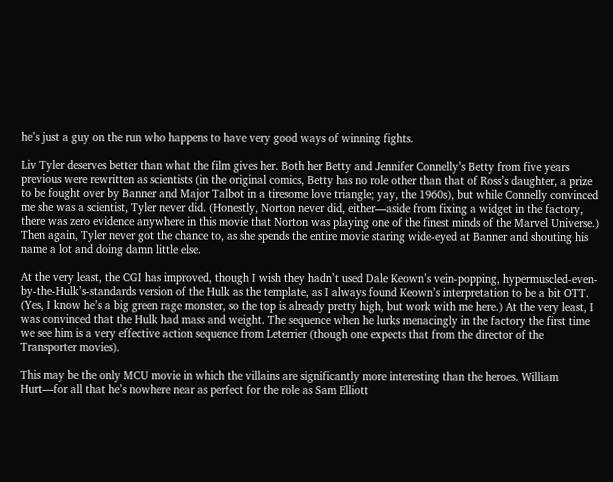he’s just a guy on the run who happens to have very good ways of winning fights.

Liv Tyler deserves better than what the film gives her. Both her Betty and Jennifer Connelly’s Betty from five years previous were rewritten as scientists (in the original comics, Betty has no role other than that of Ross’s daughter, a prize to be fought over by Banner and Major Talbot in a tiresome love triangle; yay, the 1960s), but while Connelly convinced me she was a scientist, Tyler never did. (Honestly, Norton never did, either—aside from fixing a widget in the factory, there was zero evidence anywhere in this movie that Norton was playing one of the finest minds of the Marvel Universe.) Then again, Tyler never got the chance to, as she spends the entire movie staring wide-eyed at Banner and shouting his name a lot and doing damn little else.

At the very least, the CGI has improved, though I wish they hadn’t used Dale Keown’s vein-popping, hypermuscled-even-by-the-Hulk’s-standards version of the Hulk as the template, as I always found Keown’s interpretation to be a bit OTT. (Yes, I know he’s a big green rage monster, so the top is already pretty high, but work with me here.) At the very least, I was convinced that the Hulk had mass and weight. The sequence when he lurks menacingly in the factory the first time we see him is a very effective action sequence from Leterrier (though one expects that from the director of the Transporter movies).

This may be the only MCU movie in which the villains are significantly more interesting than the heroes. William Hurt—for all that he’s nowhere near as perfect for the role as Sam Elliott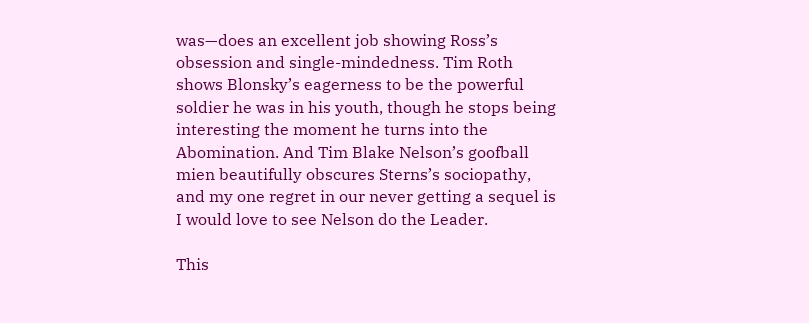was—does an excellent job showing Ross’s obsession and single-mindedness. Tim Roth shows Blonsky’s eagerness to be the powerful soldier he was in his youth, though he stops being interesting the moment he turns into the Abomination. And Tim Blake Nelson’s goofball mien beautifully obscures Sterns’s sociopathy, and my one regret in our never getting a sequel is I would love to see Nelson do the Leader.

This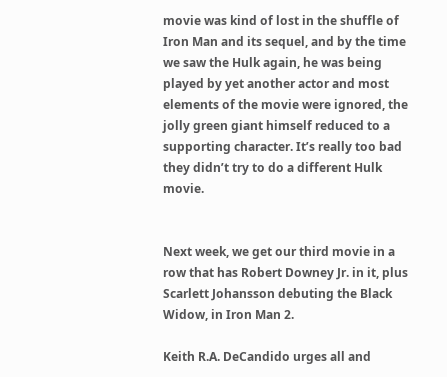movie was kind of lost in the shuffle of Iron Man and its sequel, and by the time we saw the Hulk again, he was being played by yet another actor and most elements of the movie were ignored, the jolly green giant himself reduced to a supporting character. It’s really too bad they didn’t try to do a different Hulk movie.


Next week, we get our third movie in a row that has Robert Downey Jr. in it, plus Scarlett Johansson debuting the Black Widow, in Iron Man 2.

Keith R.A. DeCandido urges all and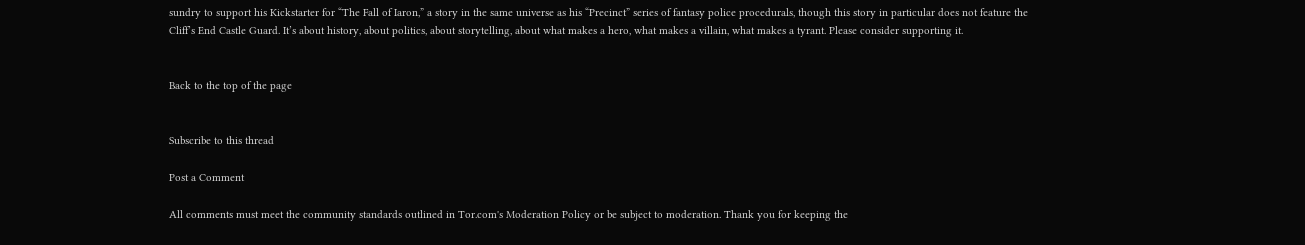sundry to support his Kickstarter for “The Fall of Iaron,” a story in the same universe as his “Precinct” series of fantasy police procedurals, though this story in particular does not feature the Cliff’s End Castle Guard. It’s about history, about politics, about storytelling, about what makes a hero, what makes a villain, what makes a tyrant. Please consider supporting it.


Back to the top of the page


Subscribe to this thread

Post a Comment

All comments must meet the community standards outlined in Tor.com's Moderation Policy or be subject to moderation. Thank you for keeping the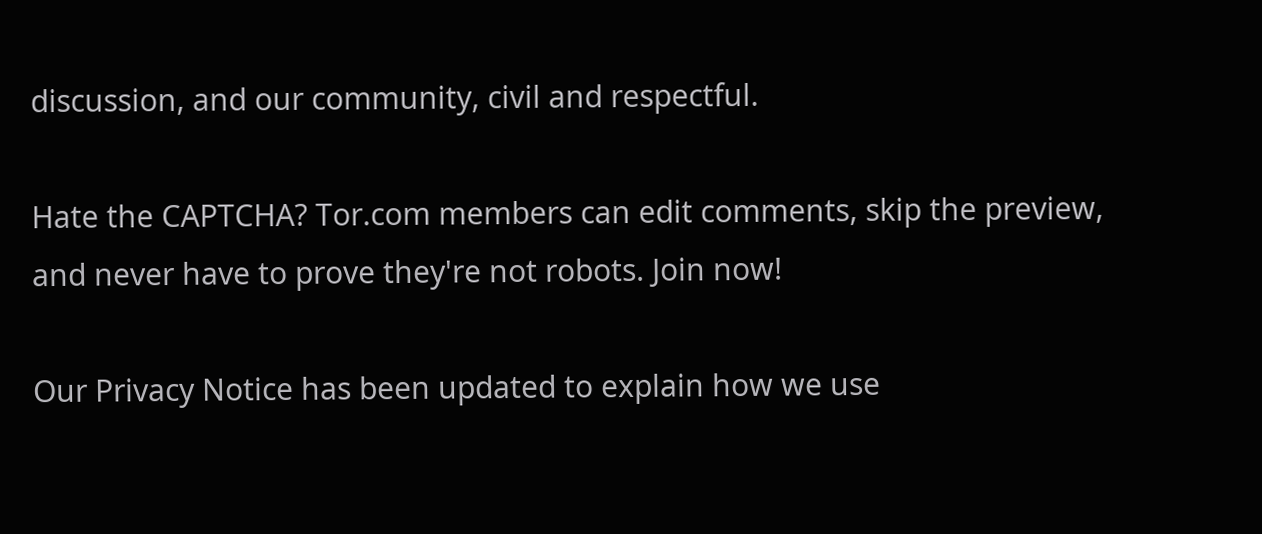discussion, and our community, civil and respectful.

Hate the CAPTCHA? Tor.com members can edit comments, skip the preview, and never have to prove they're not robots. Join now!

Our Privacy Notice has been updated to explain how we use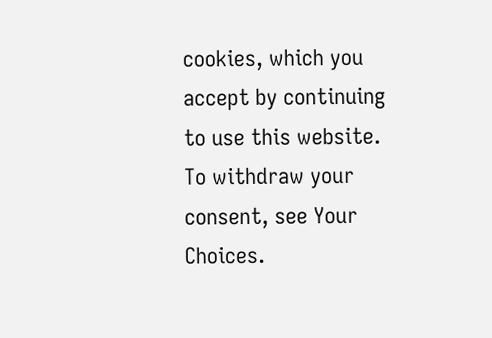cookies, which you accept by continuing to use this website. To withdraw your consent, see Your Choices.